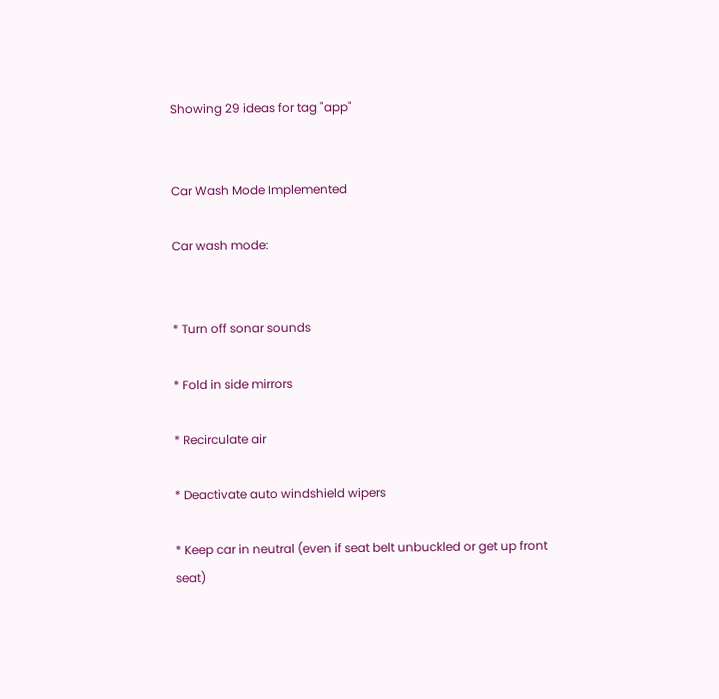Showing 29 ideas for tag "app"


Car Wash Mode Implemented

Car wash mode:


* Turn off sonar sounds

* Fold in side mirrors

* Recirculate air

* Deactivate auto windshield wipers

* Keep car in neutral (even if seat belt unbuckled or get up front seat)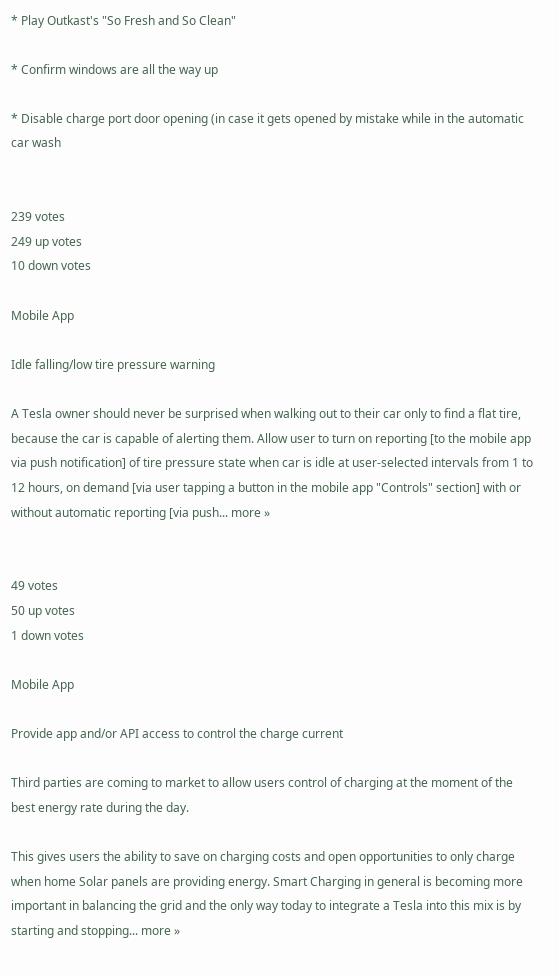* Play Outkast's "So Fresh and So Clean"

* Confirm windows are all the way up

* Disable charge port door opening (in case it gets opened by mistake while in the automatic car wash


239 votes
249 up votes
10 down votes

Mobile App

Idle falling/low tire pressure warning

A Tesla owner should never be surprised when walking out to their car only to find a flat tire, because the car is capable of alerting them. Allow user to turn on reporting [to the mobile app via push notification] of tire pressure state when car is idle at user-selected intervals from 1 to 12 hours, on demand [via user tapping a button in the mobile app "Controls" section] with or without automatic reporting [via push... more »


49 votes
50 up votes
1 down votes

Mobile App

Provide app and/or API access to control the charge current

Third parties are coming to market to allow users control of charging at the moment of the best energy rate during the day.

This gives users the ability to save on charging costs and open opportunities to only charge when home Solar panels are providing energy. Smart Charging in general is becoming more important in balancing the grid and the only way today to integrate a Tesla into this mix is by starting and stopping... more »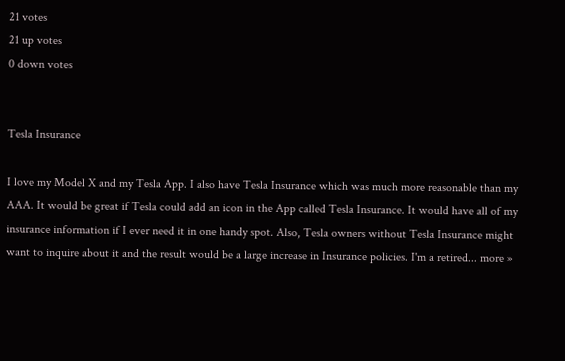21 votes
21 up votes
0 down votes


Tesla Insurance

I love my Model X and my Tesla App. I also have Tesla Insurance which was much more reasonable than my AAA. It would be great if Tesla could add an icon in the App called Tesla Insurance. It would have all of my insurance information if I ever need it in one handy spot. Also, Tesla owners without Tesla Insurance might want to inquire about it and the result would be a large increase in Insurance policies. I'm a retired... more »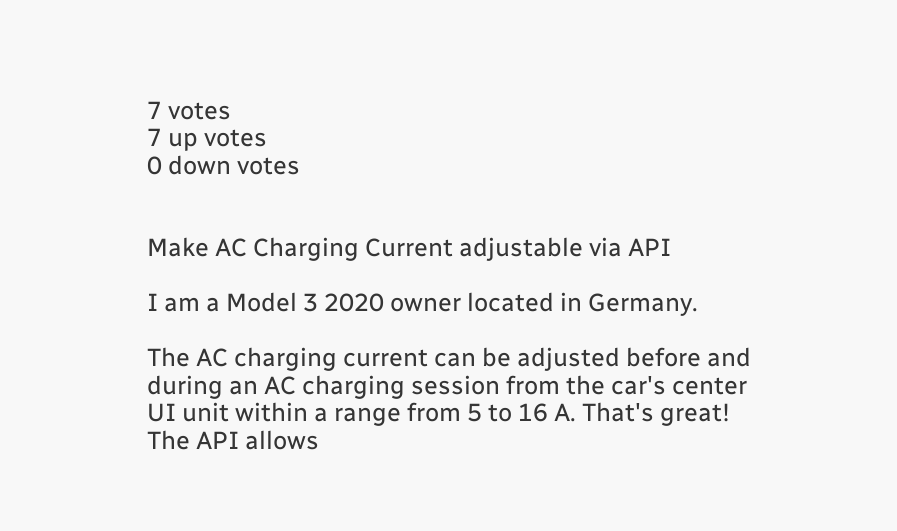7 votes
7 up votes
0 down votes


Make AC Charging Current adjustable via API

I am a Model 3 2020 owner located in Germany.

The AC charging current can be adjusted before and during an AC charging session from the car's center UI unit within a range from 5 to 16 A. That's great! The API allows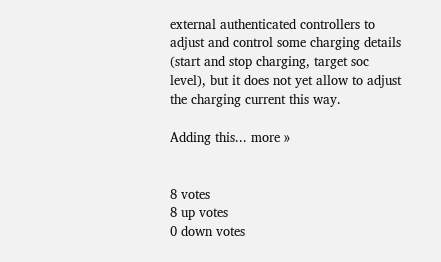external authenticated controllers to adjust and control some charging details (start and stop charging, target soc level), but it does not yet allow to adjust the charging current this way.

Adding this... more »


8 votes
8 up votes
0 down votes